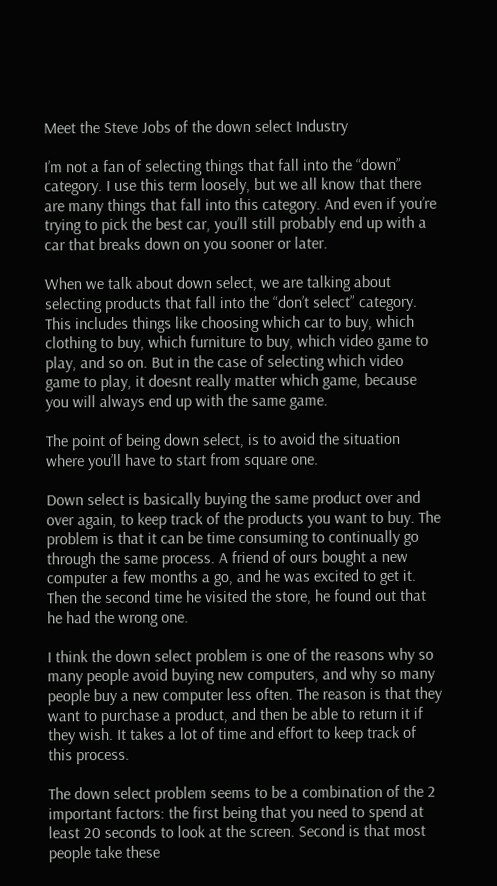Meet the Steve Jobs of the down select Industry

I’m not a fan of selecting things that fall into the “down” category. I use this term loosely, but we all know that there are many things that fall into this category. And even if you’re trying to pick the best car, you’ll still probably end up with a car that breaks down on you sooner or later.

When we talk about down select, we are talking about selecting products that fall into the “don’t select” category. This includes things like choosing which car to buy, which clothing to buy, which furniture to buy, which video game to play, and so on. But in the case of selecting which video game to play, it doesnt really matter which game, because you will always end up with the same game.

The point of being down select, is to avoid the situation where you’ll have to start from square one.

Down select is basically buying the same product over and over again, to keep track of the products you want to buy. The problem is that it can be time consuming to continually go through the same process. A friend of ours bought a new computer a few months a go, and he was excited to get it. Then the second time he visited the store, he found out that he had the wrong one.

I think the down select problem is one of the reasons why so many people avoid buying new computers, and why so many people buy a new computer less often. The reason is that they want to purchase a product, and then be able to return it if they wish. It takes a lot of time and effort to keep track of this process.

The down select problem seems to be a combination of the 2 important factors: the first being that you need to spend at least 20 seconds to look at the screen. Second is that most people take these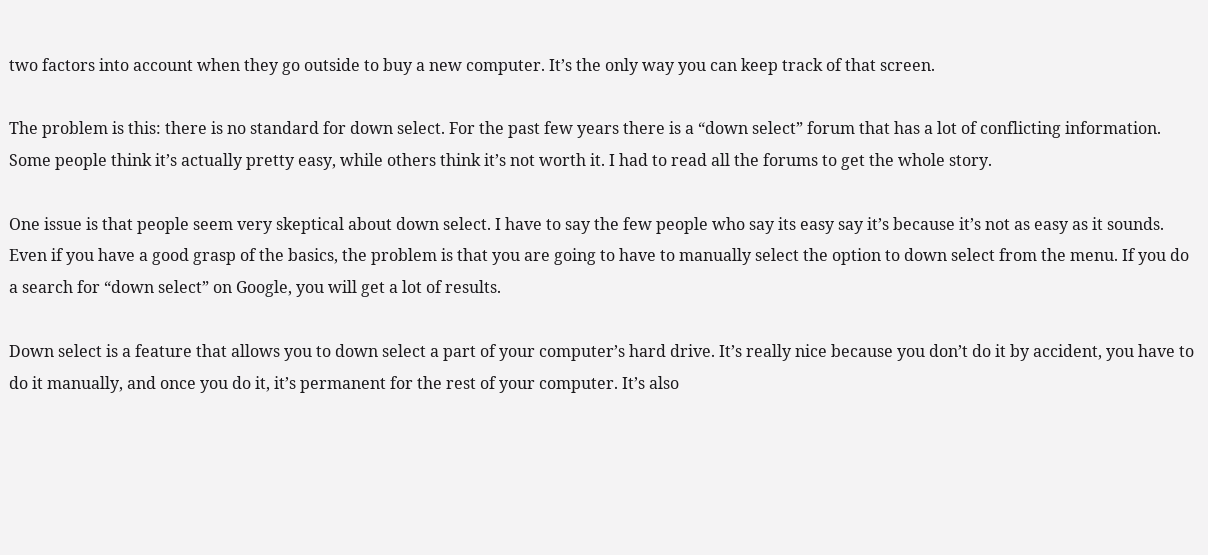two factors into account when they go outside to buy a new computer. It’s the only way you can keep track of that screen.

The problem is this: there is no standard for down select. For the past few years there is a “down select” forum that has a lot of conflicting information. Some people think it’s actually pretty easy, while others think it’s not worth it. I had to read all the forums to get the whole story.

One issue is that people seem very skeptical about down select. I have to say the few people who say its easy say it’s because it’s not as easy as it sounds. Even if you have a good grasp of the basics, the problem is that you are going to have to manually select the option to down select from the menu. If you do a search for “down select” on Google, you will get a lot of results.

Down select is a feature that allows you to down select a part of your computer’s hard drive. It’s really nice because you don’t do it by accident, you have to do it manually, and once you do it, it’s permanent for the rest of your computer. It’s also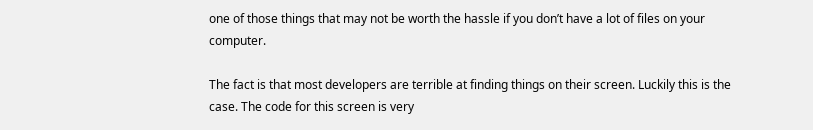one of those things that may not be worth the hassle if you don’t have a lot of files on your computer.

The fact is that most developers are terrible at finding things on their screen. Luckily this is the case. The code for this screen is very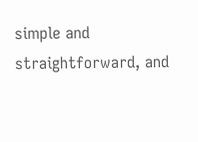simple and straightforward, and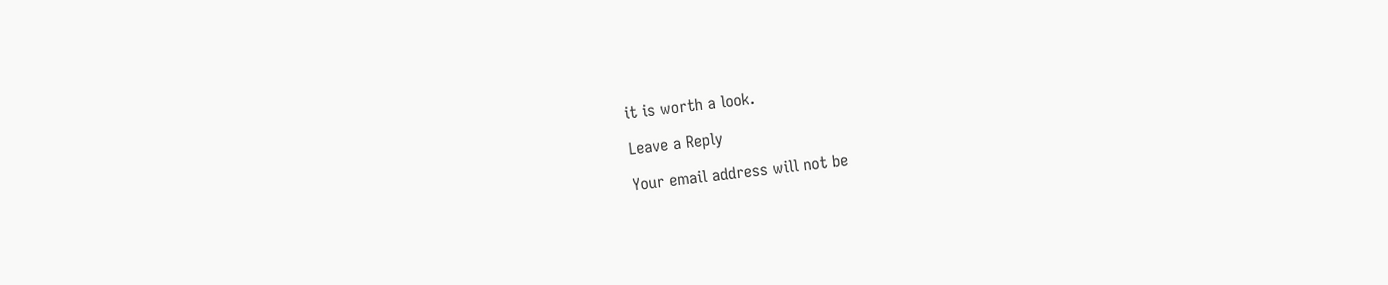it is worth a look.

Leave a Reply

Your email address will not be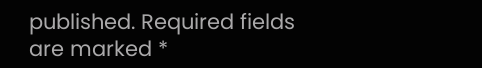published. Required fields are marked *